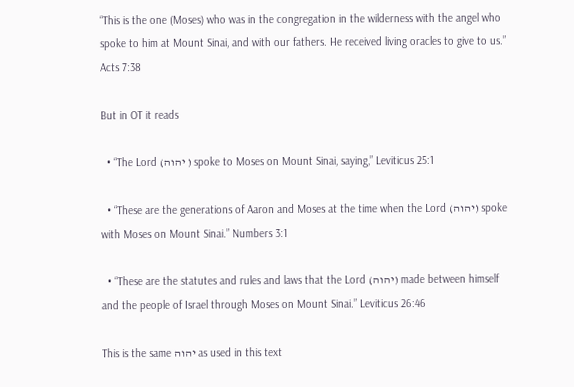“This is the one (Moses) who was in the congregation in the wilderness with the angel who spoke to him at Mount Sinai, and with our fathers. He received living oracles to give to us.” Acts 7:38

But in OT it reads

  • “The Lord (יהוה ) spoke to Moses on Mount Sinai, saying,” Leviticus 25:1

  • “These are the generations of Aaron and Moses at the time when the Lord (יהוה) spoke with Moses on Mount Sinai.” Numbers 3:1

  • “These are the statutes and rules and laws that the Lord (יהוה) made between himself and the people of Israel through Moses on Mount Sinai.” Leviticus 26:46

This is the same יהוה as used in this text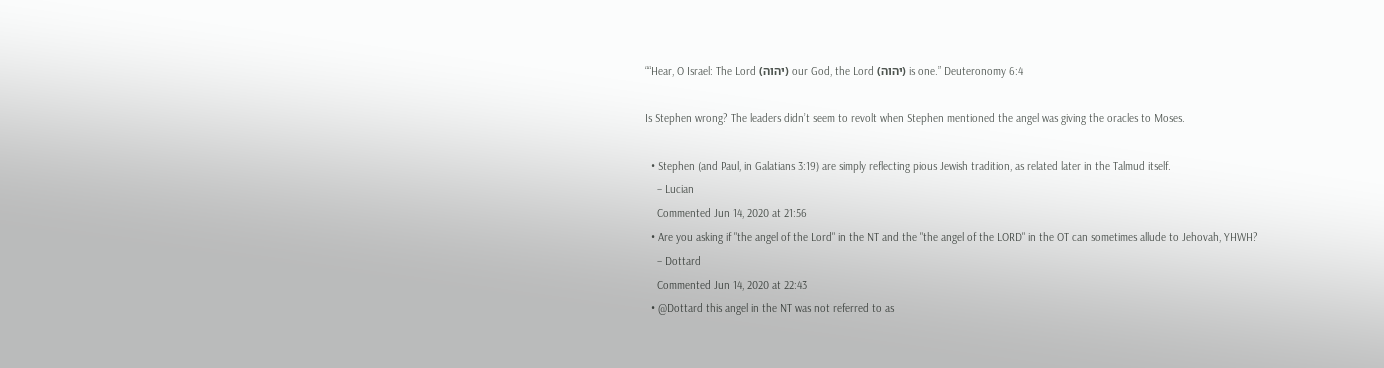““Hear, O Israel: The Lord (יהוה) our God, the Lord (יהוה) is one.” Deuteronomy 6:4

Is Stephen wrong? The leaders didn’t seem to revolt when Stephen mentioned the angel was giving the oracles to Moses.

  • Stephen (and Paul, in Galatians 3:19) are simply reflecting pious Jewish tradition, as related later in the Talmud itself.
    – Lucian
    Commented Jun 14, 2020 at 21:56
  • Are you asking if "the angel of the Lord" in the NT and the "the angel of the LORD" in the OT can sometimes allude to Jehovah, YHWH?
    – Dottard
    Commented Jun 14, 2020 at 22:43
  • @Dottard this angel in the NT was not referred to as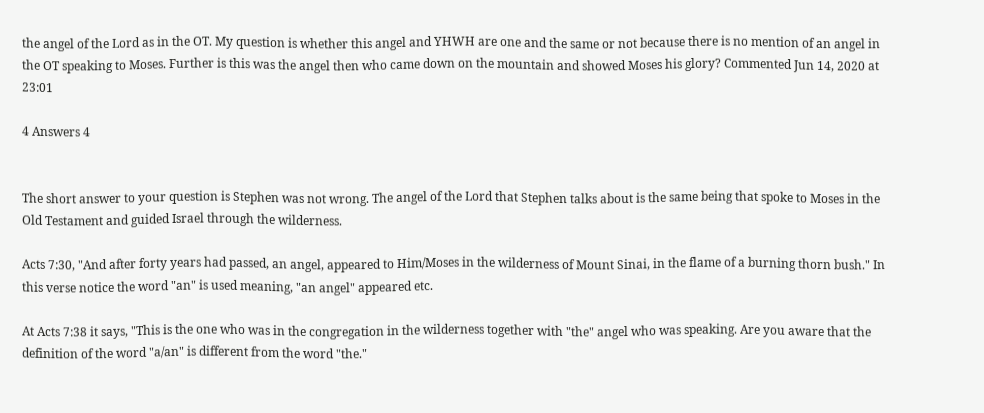the angel of the Lord as in the OT. My question is whether this angel and YHWH are one and the same or not because there is no mention of an angel in the OT speaking to Moses. Further is this was the angel then who came down on the mountain and showed Moses his glory? Commented Jun 14, 2020 at 23:01

4 Answers 4


The short answer to your question is Stephen was not wrong. The angel of the Lord that Stephen talks about is the same being that spoke to Moses in the Old Testament and guided Israel through the wilderness.

Acts 7:30, "And after forty years had passed, an angel, appeared to Him/Moses in the wilderness of Mount Sinai, in the flame of a burning thorn bush." In this verse notice the word "an" is used meaning, "an angel" appeared etc.

At Acts 7:38 it says, "This is the one who was in the congregation in the wilderness together with "the" angel who was speaking. Are you aware that the definition of the word "a/an" is different from the word "the."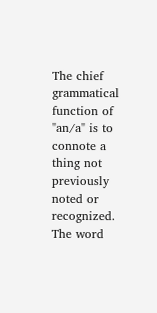The chief grammatical function of "an/a" is to connote a thing not previously noted or recognized. The word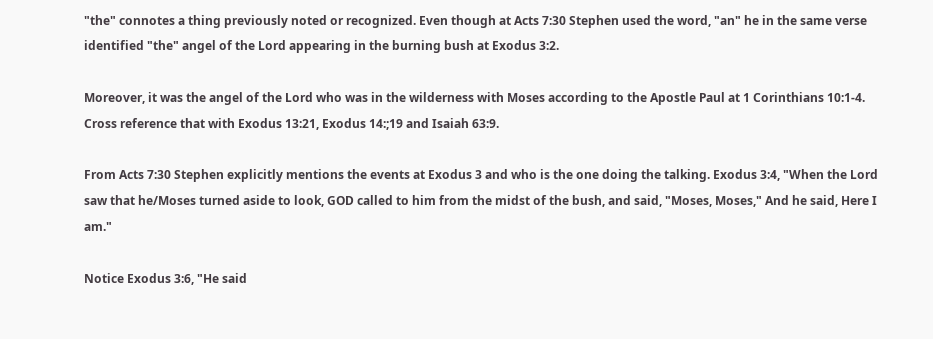"the" connotes a thing previously noted or recognized. Even though at Acts 7:30 Stephen used the word, "an" he in the same verse identified "the" angel of the Lord appearing in the burning bush at Exodus 3:2.

Moreover, it was the angel of the Lord who was in the wilderness with Moses according to the Apostle Paul at 1 Corinthians 10:1-4. Cross reference that with Exodus 13:21, Exodus 14:;19 and Isaiah 63:9.

From Acts 7:30 Stephen explicitly mentions the events at Exodus 3 and who is the one doing the talking. Exodus 3:4, "When the Lord saw that he/Moses turned aside to look, GOD called to him from the midst of the bush, and said, "Moses, Moses," And he said, Here I am."

Notice Exodus 3:6, "He said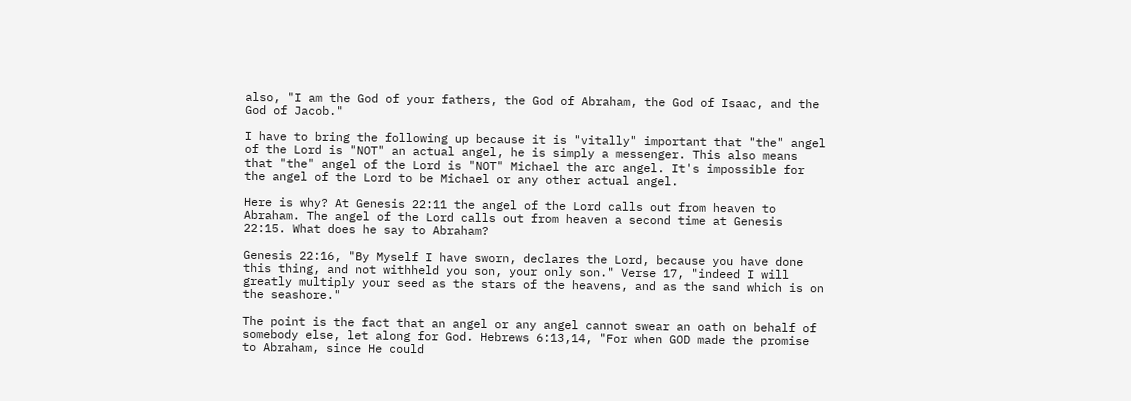also, "I am the God of your fathers, the God of Abraham, the God of Isaac, and the God of Jacob."

I have to bring the following up because it is "vitally" important that "the" angel of the Lord is "NOT" an actual angel, he is simply a messenger. This also means that "the" angel of the Lord is "NOT" Michael the arc angel. It's impossible for the angel of the Lord to be Michael or any other actual angel.

Here is why? At Genesis 22:11 the angel of the Lord calls out from heaven to Abraham. The angel of the Lord calls out from heaven a second time at Genesis 22:15. What does he say to Abraham?

Genesis 22:16, "By Myself I have sworn, declares the Lord, because you have done this thing, and not withheld you son, your only son." Verse 17, "indeed I will greatly multiply your seed as the stars of the heavens, and as the sand which is on the seashore."

The point is the fact that an angel or any angel cannot swear an oath on behalf of somebody else, let along for God. Hebrews 6:13,14, "For when GOD made the promise to Abraham, since He could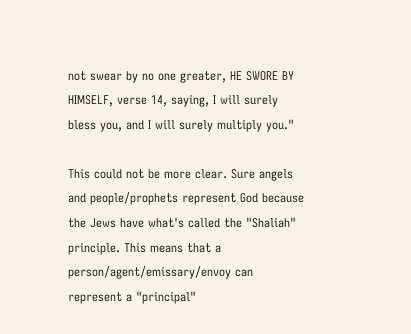not swear by no one greater, HE SWORE BY HIMSELF, verse 14, saying, I will surely bless you, and I will surely multiply you."

This could not be more clear. Sure angels and people/prophets represent God because the Jews have what's called the "Shaliah" principle. This means that a person/agent/emissary/envoy can represent a "principal"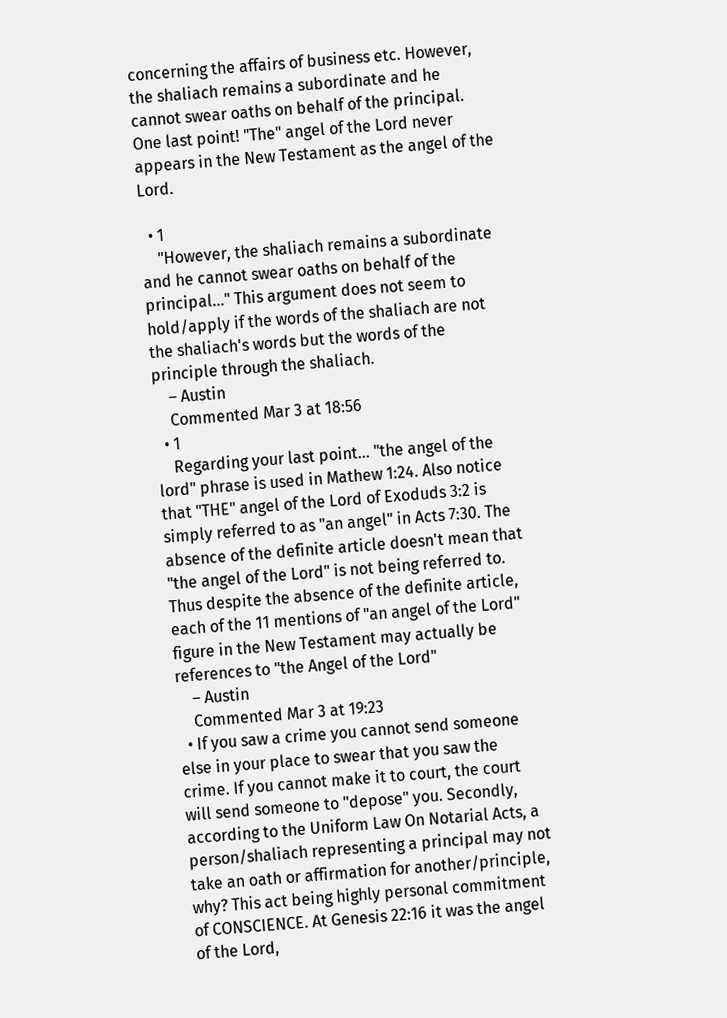concerning the affairs of business etc. However, the shaliach remains a subordinate and he cannot swear oaths on behalf of the principal. One last point! "The" angel of the Lord never appears in the New Testament as the angel of the Lord.

  • 1
    "However, the shaliach remains a subordinate and he cannot swear oaths on behalf of the principal..." This argument does not seem to hold/apply if the words of the shaliach are not the shaliach's words but the words of the principle through the shaliach.
    – Austin
    Commented Mar 3 at 18:56
  • 1
    Regarding your last point... "the angel of the lord" phrase is used in Mathew 1:24. Also notice that "THE" angel of the Lord of Exoduds 3:2 is simply referred to as "an angel" in Acts 7:30. The absence of the definite article doesn't mean that "the angel of the Lord" is not being referred to. Thus despite the absence of the definite article, each of the 11 mentions of "an angel of the Lord" figure in the New Testament may actually be references to "the Angel of the Lord"
    – Austin
    Commented Mar 3 at 19:23
  • If you saw a crime you cannot send someone else in your place to swear that you saw the crime. If you cannot make it to court, the court will send someone to "depose" you. Secondly, according to the Uniform Law On Notarial Acts, a person/shaliach representing a principal may not take an oath or affirmation for another/principle, why? This act being highly personal commitment of CONSCIENCE. At Genesis 22:16 it was the angel of the Lord,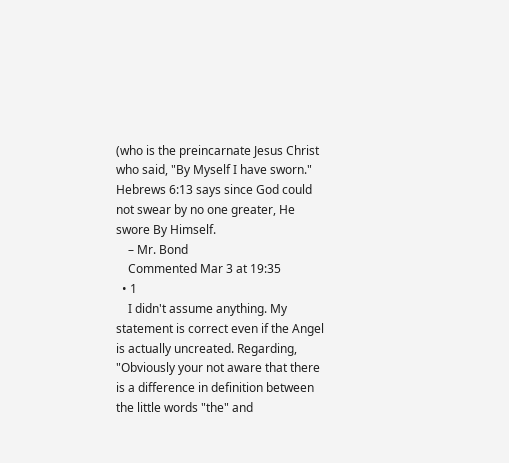(who is the preincarnate Jesus Christ who said, "By Myself I have sworn." Hebrews 6:13 says since God could not swear by no one greater, He swore By Himself.
    – Mr. Bond
    Commented Mar 3 at 19:35
  • 1
    I didn't assume anything. My statement is correct even if the Angel is actually uncreated. Regarding, "Obviously your not aware that there is a difference in definition between the little words "the" and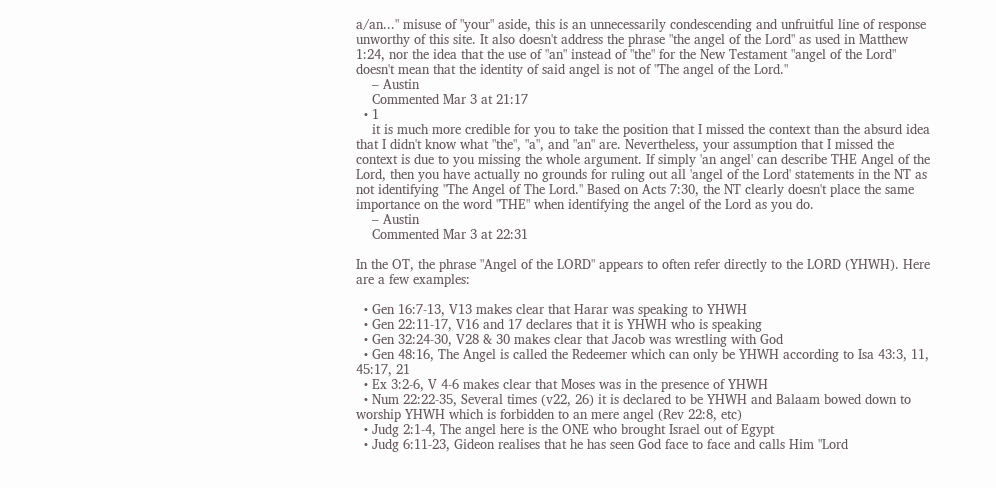a/an..." misuse of "your" aside, this is an unnecessarily condescending and unfruitful line of response unworthy of this site. It also doesn't address the phrase "the angel of the Lord" as used in Matthew 1:24, nor the idea that the use of "an" instead of "the" for the New Testament "angel of the Lord" doesn't mean that the identity of said angel is not of "The angel of the Lord."
    – Austin
    Commented Mar 3 at 21:17
  • 1
    it is much more credible for you to take the position that I missed the context than the absurd idea that I didn't know what "the", "a", and "an" are. Nevertheless, your assumption that I missed the context is due to you missing the whole argument. If simply 'an angel' can describe THE Angel of the Lord, then you have actually no grounds for ruling out all 'angel of the Lord' statements in the NT as not identifying "The Angel of The Lord." Based on Acts 7:30, the NT clearly doesn't place the same importance on the word "THE" when identifying the angel of the Lord as you do.
    – Austin
    Commented Mar 3 at 22:31

In the OT, the phrase "Angel of the LORD" appears to often refer directly to the LORD (YHWH). Here are a few examples:

  • Gen 16:7-13, V13 makes clear that Harar was speaking to YHWH
  • Gen 22:11-17, V16 and 17 declares that it is YHWH who is speaking
  • Gen 32:24-30, V28 & 30 makes clear that Jacob was wrestling with God
  • Gen 48:16, The Angel is called the Redeemer which can only be YHWH according to Isa 43:3, 11, 45:17, 21
  • Ex 3:2-6, V 4-6 makes clear that Moses was in the presence of YHWH
  • Num 22:22-35, Several times (v22, 26) it is declared to be YHWH and Balaam bowed down to worship YHWH which is forbidden to an mere angel (Rev 22:8, etc)
  • Judg 2:1-4, The angel here is the ONE who brought Israel out of Egypt
  • Judg 6:11-23, Gideon realises that he has seen God face to face and calls Him "Lord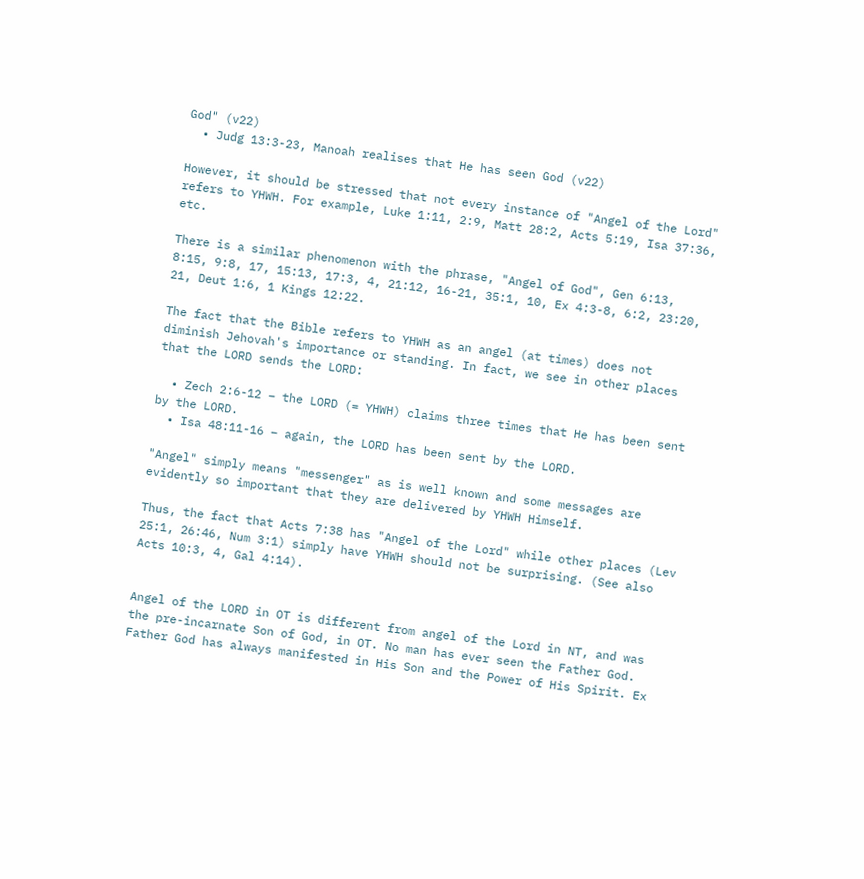God" (v22)
  • Judg 13:3-23, Manoah realises that He has seen God (v22)

However, it should be stressed that not every instance of "Angel of the Lord" refers to YHWH. For example, Luke 1:11, 2:9, Matt 28:2, Acts 5:19, Isa 37:36, etc.

There is a similar phenomenon with the phrase, "Angel of God", Gen 6:13, 8:15, 9:8, 17, 15:13, 17:3, 4, 21:12, 16-21, 35:1, 10, Ex 4:3-8, 6:2, 23:20, 21, Deut 1:6, 1 Kings 12:22.

The fact that the Bible refers to YHWH as an angel (at times) does not diminish Jehovah's importance or standing. In fact, we see in other places that the LORD sends the LORD:

  • Zech 2:6-12 – the LORD (= YHWH) claims three times that He has been sent by the LORD.
  • Isa 48:11-16 – again, the LORD has been sent by the LORD.

"Angel" simply means "messenger" as is well known and some messages are evidently so important that they are delivered by YHWH Himself.

Thus, the fact that Acts 7:38 has "Angel of the Lord" while other places (Lev 25:1, 26:46, Num 3:1) simply have YHWH should not be surprising. (See also Acts 10:3, 4, Gal 4:14).


Angel of the LORD in OT is different from angel of the Lord in NT, and was the pre-incarnate Son of God, in OT. No man has ever seen the Father God. Father God has always manifested in His Son and the Power of His Spirit. Ex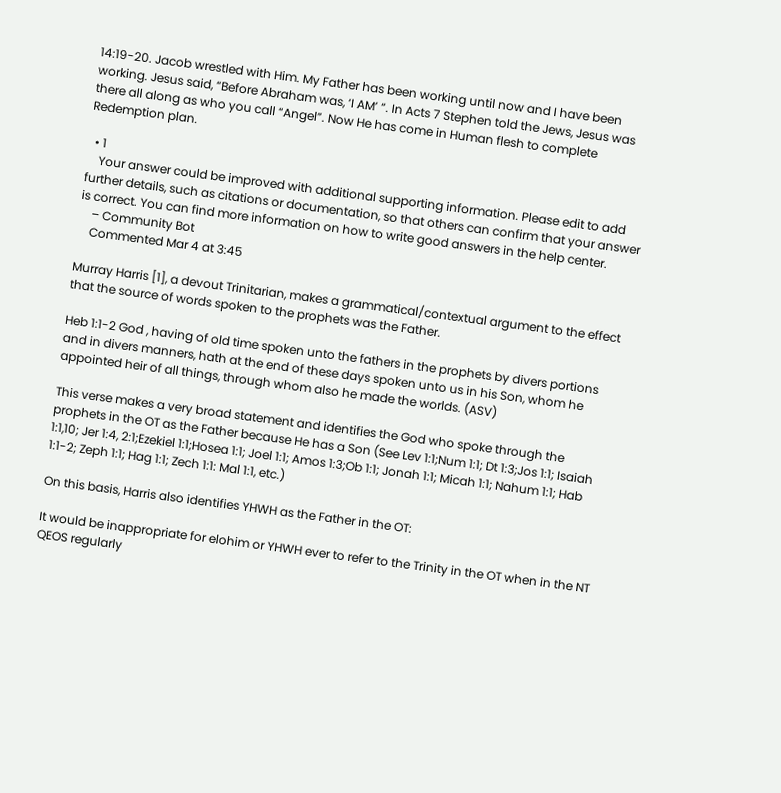14:19-20. Jacob wrestled with Him. My Father has been working until now and I have been working. Jesus said, “Before Abraham was, ‘I AM’ “. In Acts 7 Stephen told the Jews, Jesus was there all along as who you call “Angel”. Now He has come in Human flesh to complete Redemption plan.

  • 1
    Your answer could be improved with additional supporting information. Please edit to add further details, such as citations or documentation, so that others can confirm that your answer is correct. You can find more information on how to write good answers in the help center.
    – Community Bot
    Commented Mar 4 at 3:45

Murray Harris [1], a devout Trinitarian, makes a grammatical/contextual argument to the effect that the source of words spoken to the prophets was the Father.

Heb 1:1-2 God , having of old time spoken unto the fathers in the prophets by divers portions and in divers manners, hath at the end of these days spoken unto us in his Son, whom he appointed heir of all things, through whom also he made the worlds. (ASV)

This verse makes a very broad statement and identifies the God who spoke through the prophets in the OT as the Father because He has a Son (See Lev 1:1;Num 1:1; Dt 1:3;Jos 1:1; Isaiah 1:1,10; Jer 1:4, 2:1;Ezekiel 1:1;Hosea 1:1; Joel 1:1; Amos 1:3;Ob 1:1; Jonah 1:1; Micah 1:1; Nahum 1:1; Hab 1:1-2; Zeph 1:1; Hag 1:1; Zech 1:1: Mal 1:1, etc.)

On this basis, Harris also identifies YHWH as the Father in the OT:

It would be inappropriate for elohim or YHWH ever to refer to the Trinity in the OT when in the NT QEOS regularly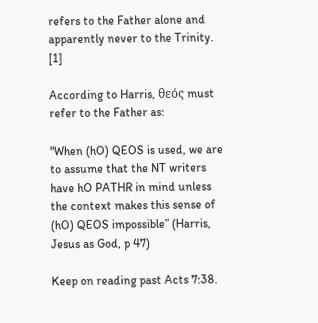refers to the Father alone and apparently never to the Trinity. [1]

According to Harris, θεός must refer to the Father as:

"When (hO) QEOS is used, we are to assume that the NT writers have hO PATHR in mind unless the context makes this sense of (hO) QEOS impossible” (Harris, Jesus as God, p 47)

Keep on reading past Acts 7:38.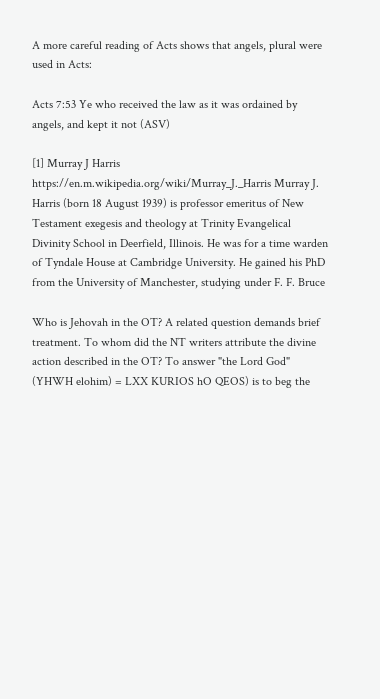A more careful reading of Acts shows that angels, plural were used in Acts:

Acts 7:53 Ye who received the law as it was ordained by angels, and kept it not (ASV)

[1] Murray J Harris https://en.m.wikipedia.org/wiki/Murray_J._Harris Murray J. Harris (born 18 August 1939) is professor emeritus of New Testament exegesis and theology at Trinity Evangelical Divinity School in Deerfield, Illinois. He was for a time warden of Tyndale House at Cambridge University. He gained his PhD from the University of Manchester, studying under F. F. Bruce

Who is Jehovah in the OT? A related question demands brief treatment. To whom did the NT writers attribute the divine action described in the OT? To answer "the Lord God" (YHWH elohim) = LXX KURIOS hO QEOS) is to beg the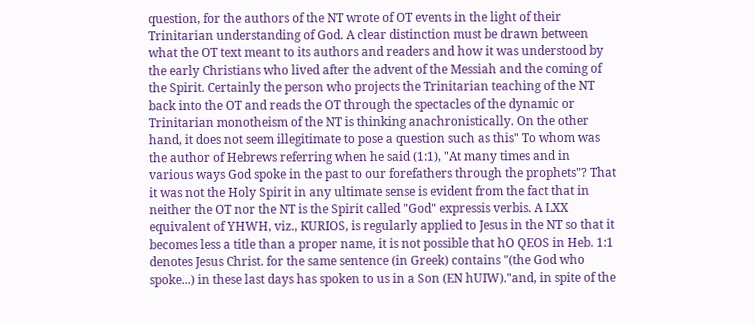question, for the authors of the NT wrote of OT events in the light of their Trinitarian understanding of God. A clear distinction must be drawn between what the OT text meant to its authors and readers and how it was understood by the early Christians who lived after the advent of the Messiah and the coming of the Spirit. Certainly the person who projects the Trinitarian teaching of the NT back into the OT and reads the OT through the spectacles of the dynamic or Trinitarian monotheism of the NT is thinking anachronistically. On the other hand, it does not seem illegitimate to pose a question such as this" To whom was the author of Hebrews referring when he said (1:1), "At many times and in various ways God spoke in the past to our forefathers through the prophets"? That it was not the Holy Spirit in any ultimate sense is evident from the fact that in neither the OT nor the NT is the Spirit called "God" expressis verbis. A LXX equivalent of YHWH, viz., KURIOS, is regularly applied to Jesus in the NT so that it becomes less a title than a proper name, it is not possible that hO QEOS in Heb. 1:1 denotes Jesus Christ. for the same sentence (in Greek) contains "(the God who spoke...) in these last days has spoken to us in a Son (EN hUIW)."and, in spite of the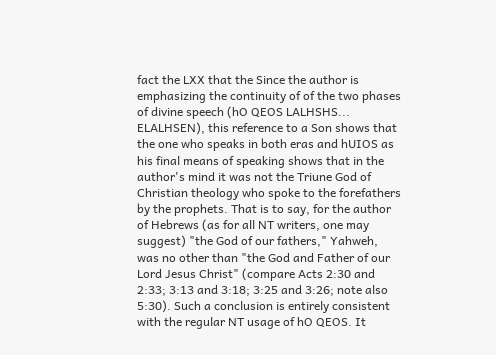fact the LXX that the Since the author is emphasizing the continuity of of the two phases of divine speech (hO QEOS LALHSHS... ELALHSEN), this reference to a Son shows that the one who speaks in both eras and hUIOS as his final means of speaking shows that in the author's mind it was not the Triune God of Christian theology who spoke to the forefathers by the prophets. That is to say, for the author of Hebrews (as for all NT writers, one may suggest) "the God of our fathers," Yahweh, was no other than "the God and Father of our Lord Jesus Christ" (compare Acts 2:30 and 2:33; 3:13 and 3:18; 3:25 and 3:26; note also 5:30). Such a conclusion is entirely consistent with the regular NT usage of hO QEOS. It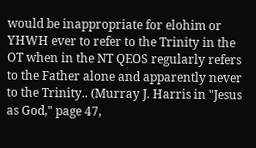would be inappropriate for elohim or YHWH ever to refer to the Trinity in the OT when in the NT QEOS regularly refers to the Father alone and apparently never to the Trinity.. (Murray J. Harris in "Jesus as God," page 47,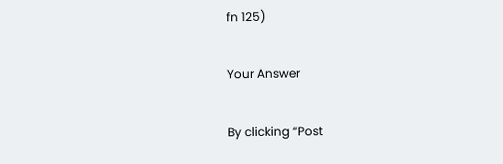fn 125)

Your Answer

By clicking “Post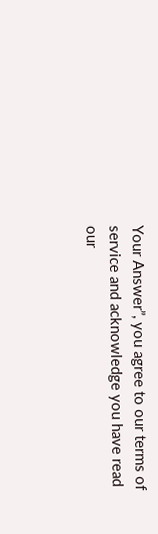Your Answer”, you agree to our terms of service and acknowledge you have read our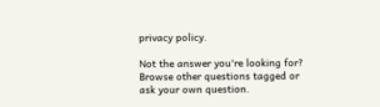privacy policy.

Not the answer you're looking for? Browse other questions tagged or ask your own question.